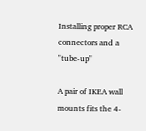Installing proper RCA connectors and a "tube-up"

A pair of IKEA wall mounts fits the 4-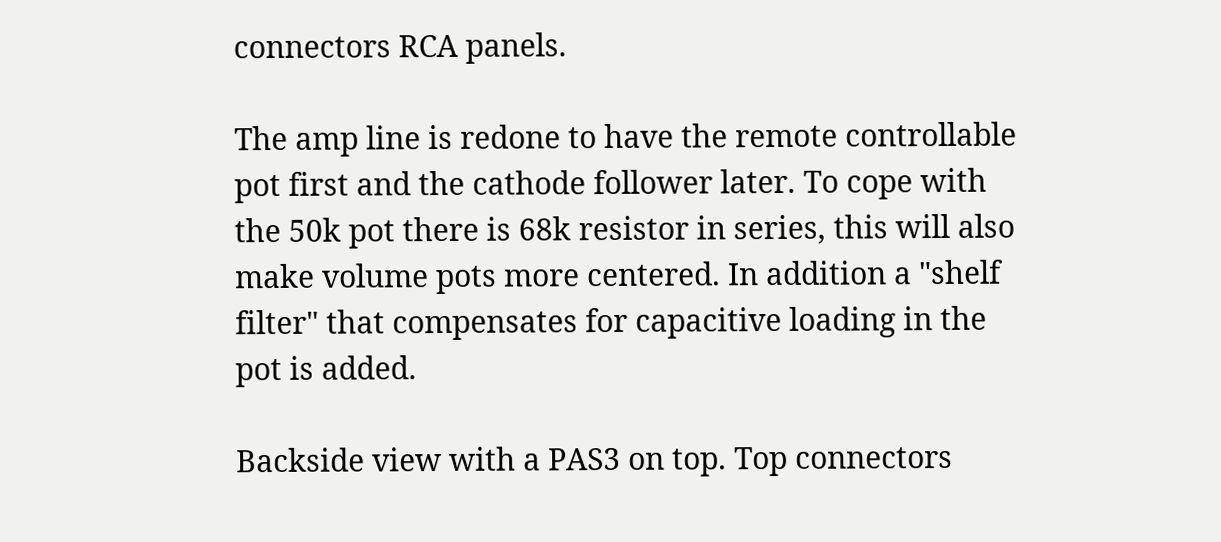connectors RCA panels.

The amp line is redone to have the remote controllable pot first and the cathode follower later. To cope with the 50k pot there is 68k resistor in series, this will also make volume pots more centered. In addition a "shelf filter" that compensates for capacitive loading in the pot is added.

Backside view with a PAS3 on top. Top connectors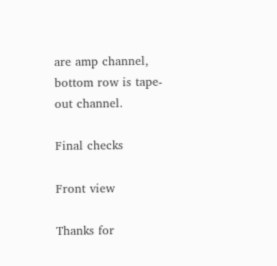are amp channel, bottom row is tape-out channel.

Final checks

Front view

Thanks for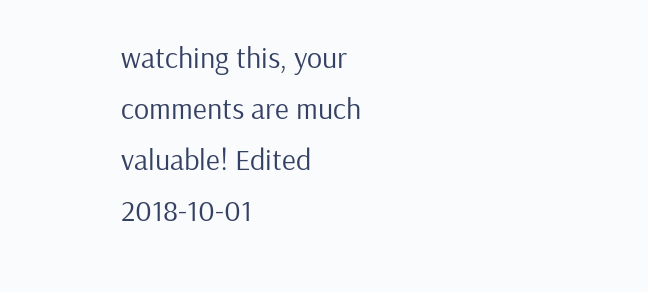watching this, your comments are much valuable! Edited 2018-10-01